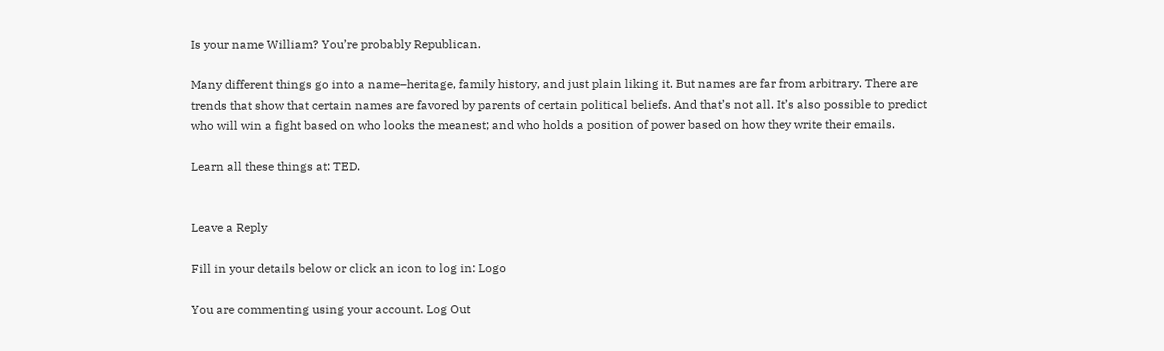Is your name William? You’re probably Republican.

Many different things go into a name–heritage, family history, and just plain liking it. But names are far from arbitrary. There are trends that show that certain names are favored by parents of certain political beliefs. And that’s not all. It’s also possible to predict who will win a fight based on who looks the meanest; and who holds a position of power based on how they write their emails.

Learn all these things at: TED.


Leave a Reply

Fill in your details below or click an icon to log in: Logo

You are commenting using your account. Log Out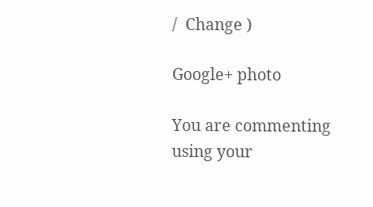/  Change )

Google+ photo

You are commenting using your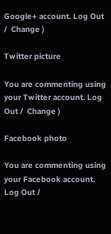Google+ account. Log Out /  Change )

Twitter picture

You are commenting using your Twitter account. Log Out /  Change )

Facebook photo

You are commenting using your Facebook account. Log Out /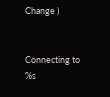Change )


Connecting to %s